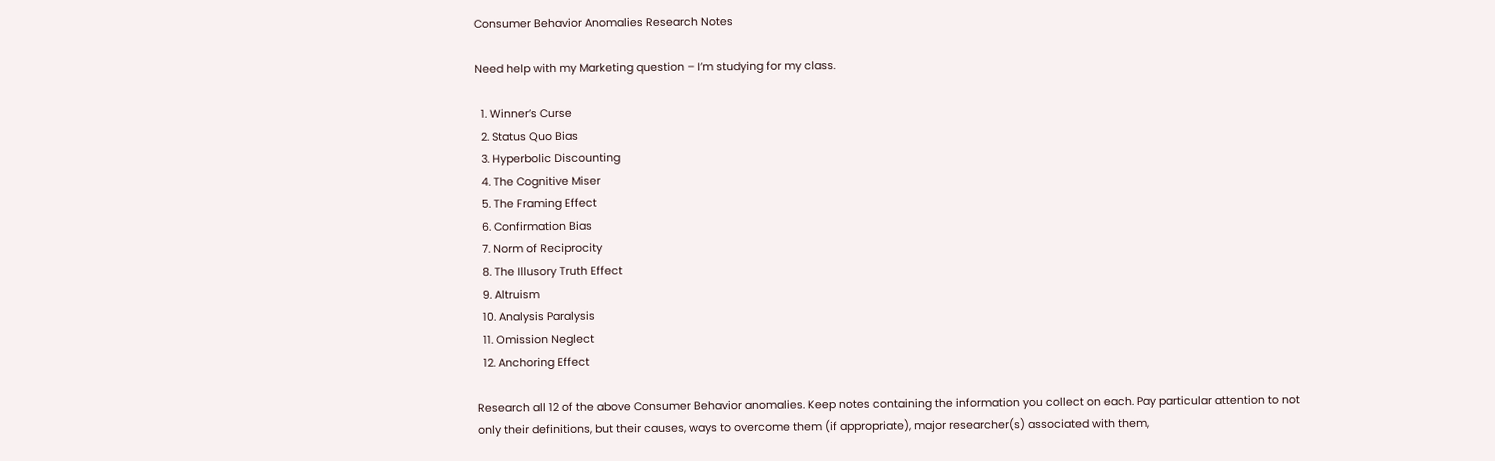Consumer Behavior Anomalies Research Notes

Need help with my Marketing question – I’m studying for my class.

  1. Winner’s Curse
  2. Status Quo Bias
  3. Hyperbolic Discounting
  4. The Cognitive Miser
  5. The Framing Effect
  6. Confirmation Bias
  7. Norm of Reciprocity
  8. The Illusory Truth Effect
  9. Altruism
  10. Analysis Paralysis
  11. Omission Neglect
  12. Anchoring Effect

Research all 12 of the above Consumer Behavior anomalies. Keep notes containing the information you collect on each. Pay particular attention to not only their definitions, but their causes, ways to overcome them (if appropriate), major researcher(s) associated with them,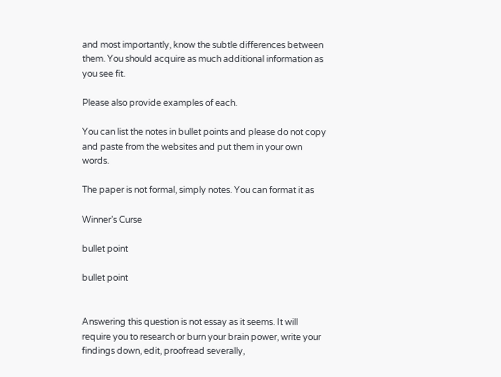and most importantly, know the subtle differences between them. You should acquire as much additional information as you see fit.

Please also provide examples of each.

You can list the notes in bullet points and please do not copy and paste from the websites and put them in your own words.

The paper is not formal, simply notes. You can format it as

Winner’s Curse

bullet point

bullet point


Answering this question is not essay as it seems. It will require you to research or burn your brain power, write your findings down, edit, proofread severally,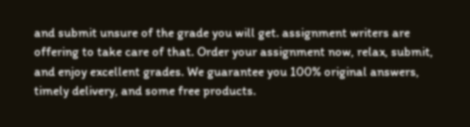and submit unsure of the grade you will get. assignment writers are offering to take care of that. Order your assignment now, relax, submit, and enjoy excellent grades. We guarantee you 100% original answers, timely delivery, and some free products.